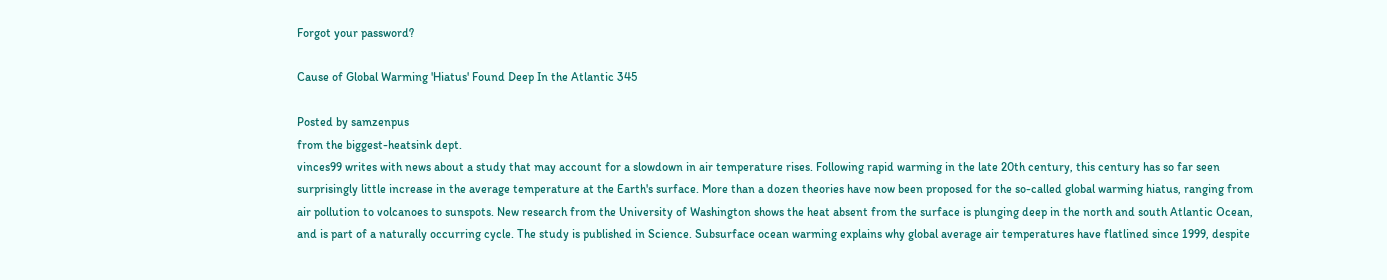Forgot your password?

Cause of Global Warming 'Hiatus' Found Deep In the Atlantic 345

Posted by samzenpus
from the biggest-heatsink dept.
vinces99 writes with news about a study that may account for a slowdown in air temperature rises. Following rapid warming in the late 20th century, this century has so far seen surprisingly little increase in the average temperature at the Earth's surface. More than a dozen theories have now been proposed for the so-called global warming hiatus, ranging from air pollution to volcanoes to sunspots. New research from the University of Washington shows the heat absent from the surface is plunging deep in the north and south Atlantic Ocean, and is part of a naturally occurring cycle. The study is published in Science. Subsurface ocean warming explains why global average air temperatures have flatlined since 1999, despite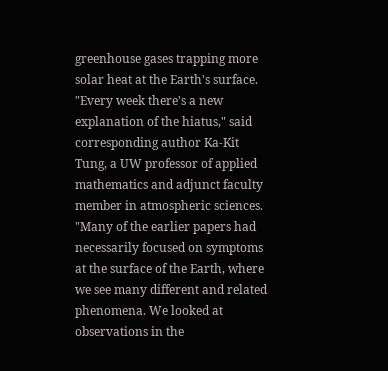greenhouse gases trapping more solar heat at the Earth's surface. "Every week there's a new explanation of the hiatus," said corresponding author Ka-Kit Tung, a UW professor of applied mathematics and adjunct faculty member in atmospheric sciences. "Many of the earlier papers had necessarily focused on symptoms at the surface of the Earth, where we see many different and related phenomena. We looked at observations in the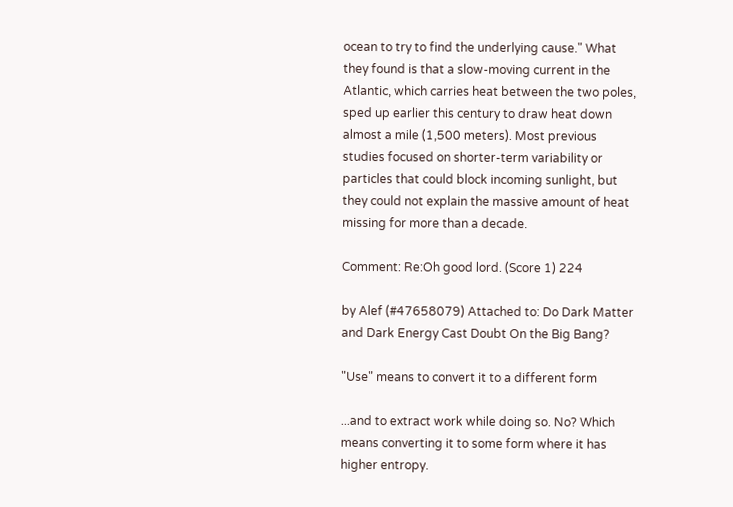ocean to try to find the underlying cause." What they found is that a slow-moving current in the Atlantic, which carries heat between the two poles, sped up earlier this century to draw heat down almost a mile (1,500 meters). Most previous studies focused on shorter-term variability or particles that could block incoming sunlight, but they could not explain the massive amount of heat missing for more than a decade.

Comment: Re:Oh good lord. (Score 1) 224

by Alef (#47658079) Attached to: Do Dark Matter and Dark Energy Cast Doubt On the Big Bang?

"Use" means to convert it to a different form

...and to extract work while doing so. No? Which means converting it to some form where it has higher entropy.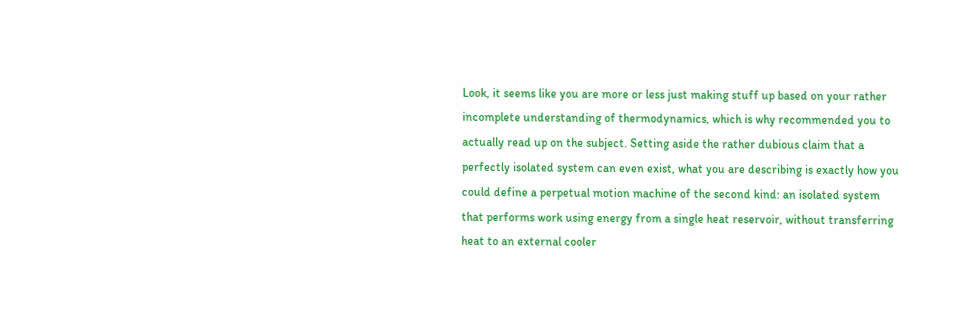Look, it seems like you are more or less just making stuff up based on your rather incomplete understanding of thermodynamics, which is why recommended you to actually read up on the subject. Setting aside the rather dubious claim that a perfectly isolated system can even exist, what you are describing is exactly how you could define a perpetual motion machine of the second kind: an isolated system that performs work using energy from a single heat reservoir, without transferring heat to an external cooler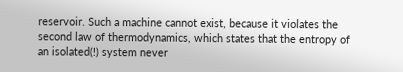reservoir. Such a machine cannot exist, because it violates the second law of thermodynamics, which states that the entropy of an isolated(!) system never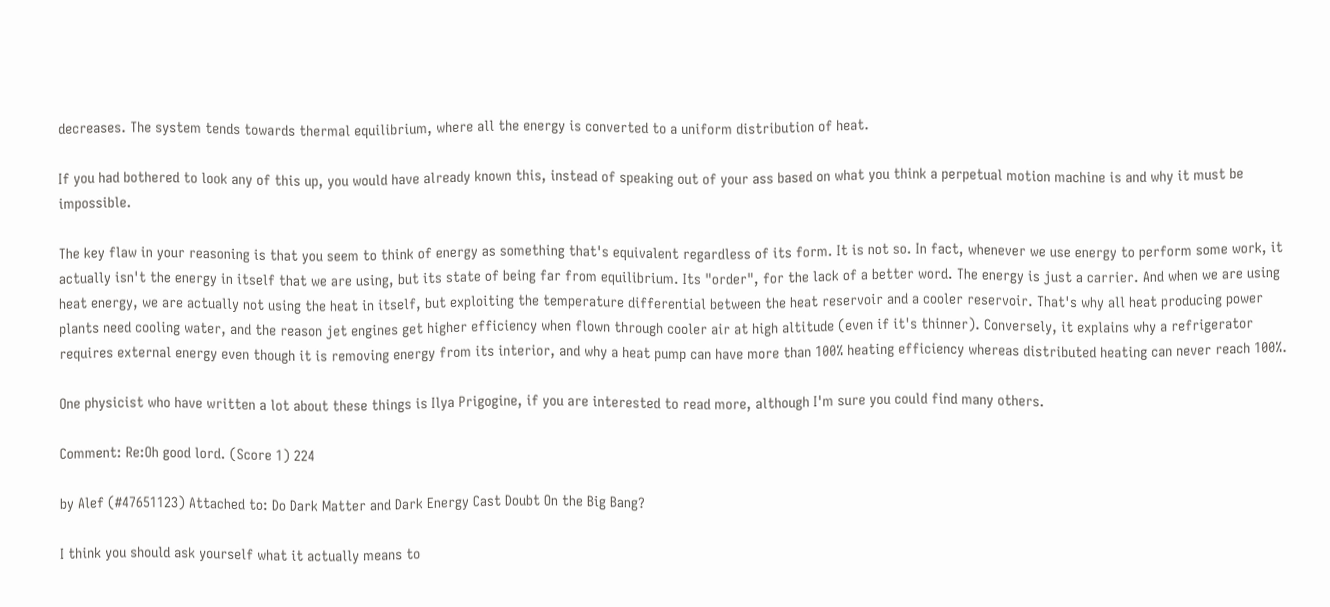decreases. The system tends towards thermal equilibrium, where all the energy is converted to a uniform distribution of heat.

If you had bothered to look any of this up, you would have already known this, instead of speaking out of your ass based on what you think a perpetual motion machine is and why it must be impossible.

The key flaw in your reasoning is that you seem to think of energy as something that's equivalent regardless of its form. It is not so. In fact, whenever we use energy to perform some work, it actually isn't the energy in itself that we are using, but its state of being far from equilibrium. Its "order", for the lack of a better word. The energy is just a carrier. And when we are using heat energy, we are actually not using the heat in itself, but exploiting the temperature differential between the heat reservoir and a cooler reservoir. That's why all heat producing power plants need cooling water, and the reason jet engines get higher efficiency when flown through cooler air at high altitude (even if it's thinner). Conversely, it explains why a refrigerator requires external energy even though it is removing energy from its interior, and why a heat pump can have more than 100% heating efficiency whereas distributed heating can never reach 100%.

One physicist who have written a lot about these things is Ilya Prigogine, if you are interested to read more, although I'm sure you could find many others.

Comment: Re:Oh good lord. (Score 1) 224

by Alef (#47651123) Attached to: Do Dark Matter and Dark Energy Cast Doubt On the Big Bang?

I think you should ask yourself what it actually means to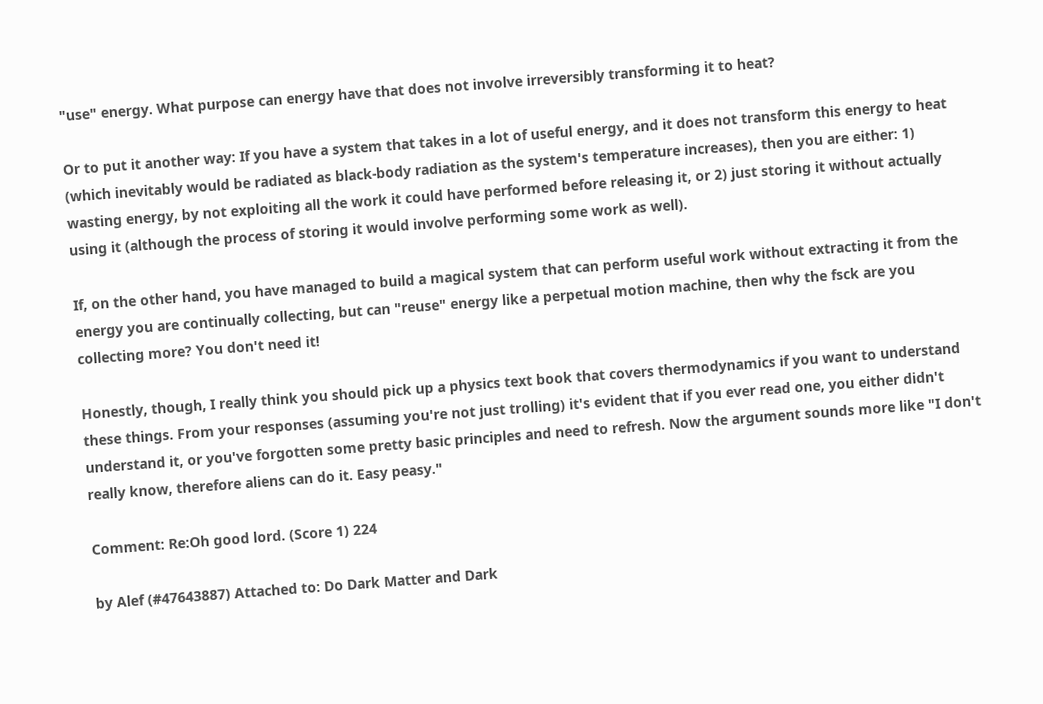"use" energy. What purpose can energy have that does not involve irreversibly transforming it to heat?

Or to put it another way: If you have a system that takes in a lot of useful energy, and it does not transform this energy to heat (which inevitably would be radiated as black-body radiation as the system's temperature increases), then you are either: 1) wasting energy, by not exploiting all the work it could have performed before releasing it, or 2) just storing it without actually using it (although the process of storing it would involve performing some work as well).

If, on the other hand, you have managed to build a magical system that can perform useful work without extracting it from the energy you are continually collecting, but can "reuse" energy like a perpetual motion machine, then why the fsck are you collecting more? You don't need it!

Honestly, though, I really think you should pick up a physics text book that covers thermodynamics if you want to understand these things. From your responses (assuming you're not just trolling) it's evident that if you ever read one, you either didn't understand it, or you've forgotten some pretty basic principles and need to refresh. Now the argument sounds more like "I don't really know, therefore aliens can do it. Easy peasy."

Comment: Re:Oh good lord. (Score 1) 224

by Alef (#47643887) Attached to: Do Dark Matter and Dark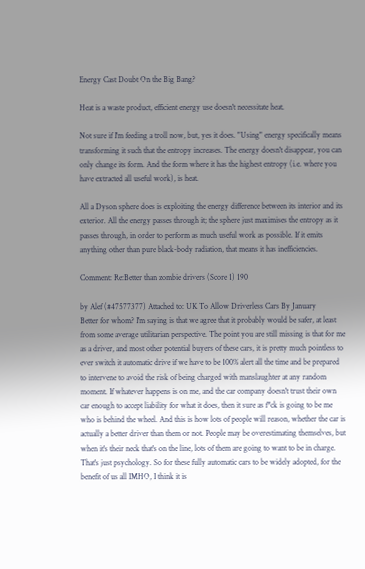Energy Cast Doubt On the Big Bang?

Heat is a waste product, efficient energy use doesn't necessitate heat.

Not sure if I'm feeding a troll now, but, yes it does. "Using" energy specifically means transforming it such that the entropy increases. The energy doesn't disappear, you can only change its form. And the form where it has the highest entropy (i.e. where you have extracted all useful work), is heat.

All a Dyson sphere does is exploiting the energy difference between its interior and its exterior. All the energy passes through it; the sphere just maximises the entropy as it passes through, in order to perform as much useful work as possible. If it emits anything other than pure black-body radiation, that means it has inefficiencies.

Comment: Re:Better than zombie drivers (Score 1) 190

by Alef (#47577377) Attached to: UK To Allow Driverless Cars By January
Better for whom? I'm saying is that we agree that it probably would be safer, at least from some average utilitarian perspective. The point you are still missing is that for me as a driver, and most other potential buyers of these cars, it is pretty much pointless to ever switch it automatic drive if we have to be 100% alert all the time and be prepared to intervene to avoid the risk of being charged with manslaughter at any random moment. If whatever happens is on me, and the car company doesn't trust their own car enough to accept liability for what it does, then it sure as f*ck is going to be me who is behind the wheel. And this is how lots of people will reason, whether the car is actually a better driver than them or not. People may be overestimating themselves, but when it's their neck that's on the line, lots of them are going to want to be in charge. That's just psychology. So for these fully automatic cars to be widely adopted, for the benefit of us all IMHO, I think it is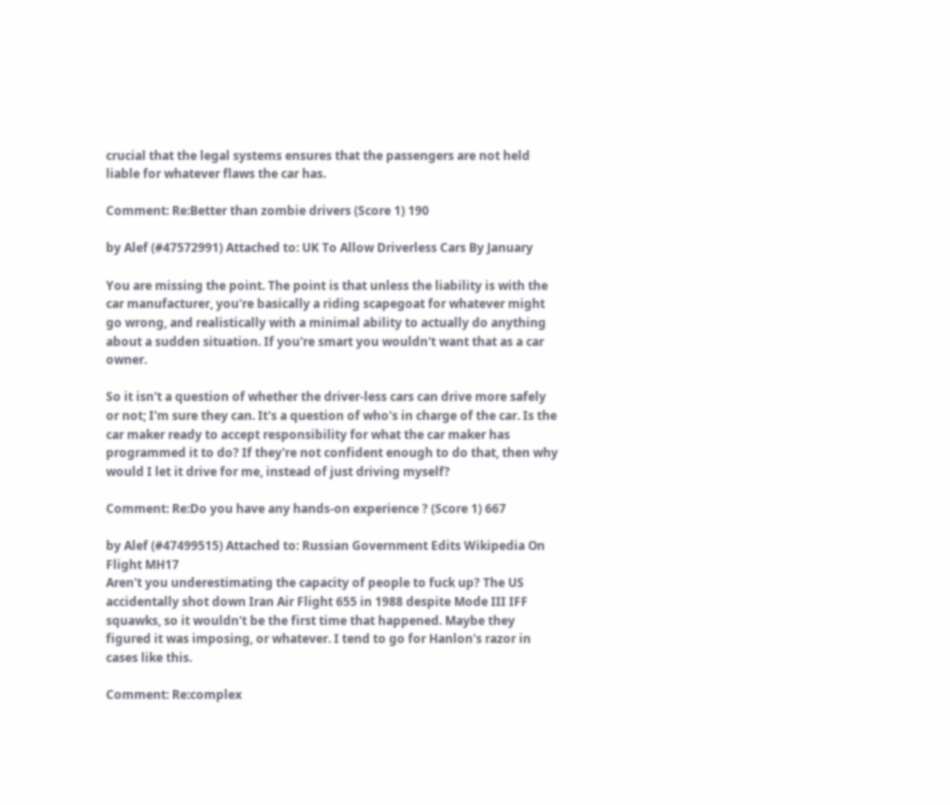crucial that the legal systems ensures that the passengers are not held liable for whatever flaws the car has.

Comment: Re:Better than zombie drivers (Score 1) 190

by Alef (#47572991) Attached to: UK To Allow Driverless Cars By January

You are missing the point. The point is that unless the liability is with the car manufacturer, you're basically a riding scapegoat for whatever might go wrong, and realistically with a minimal ability to actually do anything about a sudden situation. If you're smart you wouldn't want that as a car owner.

So it isn't a question of whether the driver-less cars can drive more safely or not; I'm sure they can. It's a question of who's in charge of the car. Is the car maker ready to accept responsibility for what the car maker has programmed it to do? If they're not confident enough to do that, then why would I let it drive for me, instead of just driving myself?

Comment: Re:Do you have any hands-on experience ? (Score 1) 667

by Alef (#47499515) Attached to: Russian Government Edits Wikipedia On Flight MH17
Aren't you underestimating the capacity of people to fuck up? The US accidentally shot down Iran Air Flight 655 in 1988 despite Mode III IFF squawks, so it wouldn't be the first time that happened. Maybe they figured it was imposing, or whatever. I tend to go for Hanlon's razor in cases like this.

Comment: Re:complex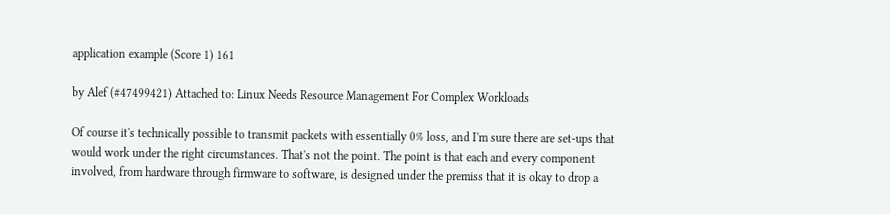application example (Score 1) 161

by Alef (#47499421) Attached to: Linux Needs Resource Management For Complex Workloads

Of course it's technically possible to transmit packets with essentially 0% loss, and I'm sure there are set-ups that would work under the right circumstances. That's not the point. The point is that each and every component involved, from hardware through firmware to software, is designed under the premiss that it is okay to drop a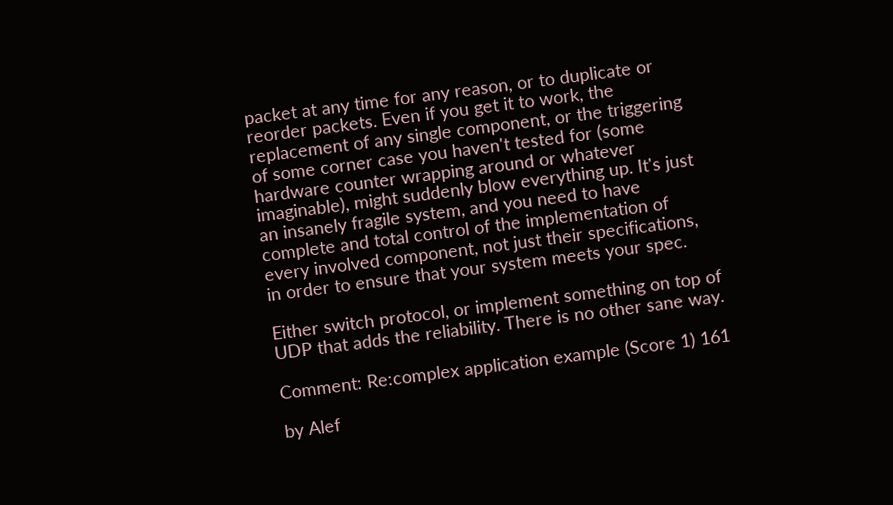packet at any time for any reason, or to duplicate or reorder packets. Even if you get it to work, the replacement of any single component, or the triggering of some corner case you haven't tested for (some hardware counter wrapping around or whatever imaginable), might suddenly blow everything up. It's just an insanely fragile system, and you need to have complete and total control of the implementation of every involved component, not just their specifications, in order to ensure that your system meets your spec.

Either switch protocol, or implement something on top of UDP that adds the reliability. There is no other sane way.

Comment: Re:complex application example (Score 1) 161

by Alef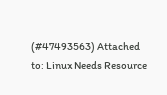(#47493563) Attached to: Linux Needs Resource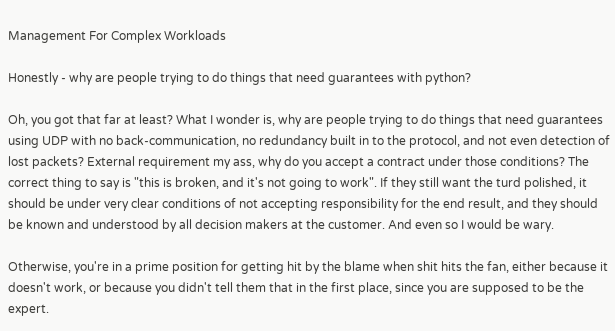Management For Complex Workloads

Honestly - why are people trying to do things that need guarantees with python?

Oh, you got that far at least? What I wonder is, why are people trying to do things that need guarantees using UDP with no back-communication, no redundancy built in to the protocol, and not even detection of lost packets? External requirement my ass, why do you accept a contract under those conditions? The correct thing to say is "this is broken, and it's not going to work". If they still want the turd polished, it should be under very clear conditions of not accepting responsibility for the end result, and they should be known and understood by all decision makers at the customer. And even so I would be wary.

Otherwise, you're in a prime position for getting hit by the blame when shit hits the fan, either because it doesn't work, or because you didn't tell them that in the first place, since you are supposed to be the expert.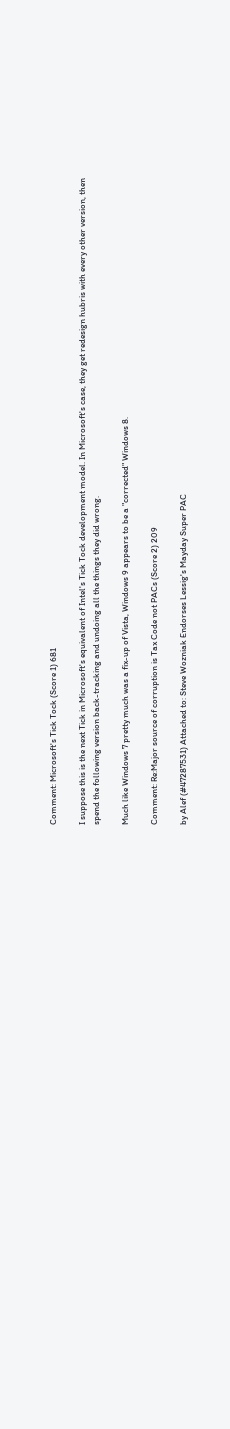Comment: Microsoft's Tick Tock (Score 1) 681

I suppose this is the next Tick in Microsoft's equivalent of Intel's Tick Tock development model. In Microsoft's case, they get redesign hubris with every other version, then spend the following version back-tracking and undoing all the things they did wrong.

Much like Windows 7 pretty much was a fix-up of Vista, Windows 9 appears to be a "corrected" Windows 8.

Comment: Re:Major source of corruption is Tax Code not PACs (Score 2) 209

by Alef (#47287531) Attached to: Steve Wozniak Endorses Lessig's Mayday Super PAC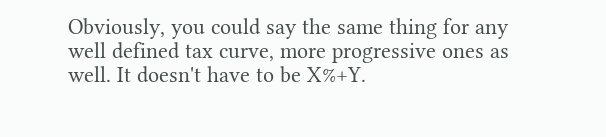Obviously, you could say the same thing for any well defined tax curve, more progressive ones as well. It doesn't have to be X%+Y.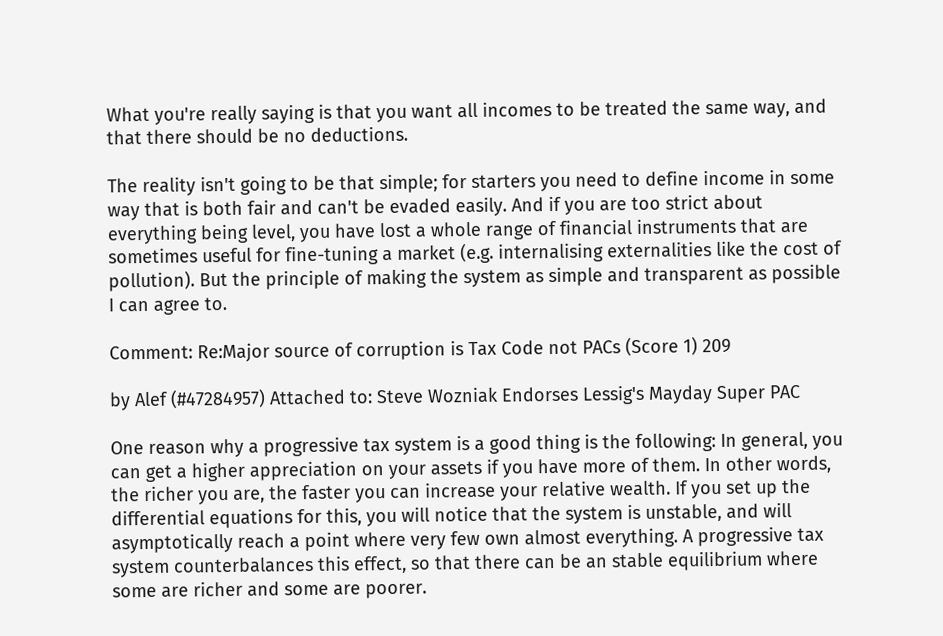What you're really saying is that you want all incomes to be treated the same way, and that there should be no deductions.

The reality isn't going to be that simple; for starters you need to define income in some way that is both fair and can't be evaded easily. And if you are too strict about everything being level, you have lost a whole range of financial instruments that are sometimes useful for fine-tuning a market (e.g. internalising externalities like the cost of pollution). But the principle of making the system as simple and transparent as possible I can agree to.

Comment: Re:Major source of corruption is Tax Code not PACs (Score 1) 209

by Alef (#47284957) Attached to: Steve Wozniak Endorses Lessig's Mayday Super PAC

One reason why a progressive tax system is a good thing is the following: In general, you can get a higher appreciation on your assets if you have more of them. In other words, the richer you are, the faster you can increase your relative wealth. If you set up the differential equations for this, you will notice that the system is unstable, and will asymptotically reach a point where very few own almost everything. A progressive tax system counterbalances this effect, so that there can be an stable equilibrium where some are richer and some are poorer.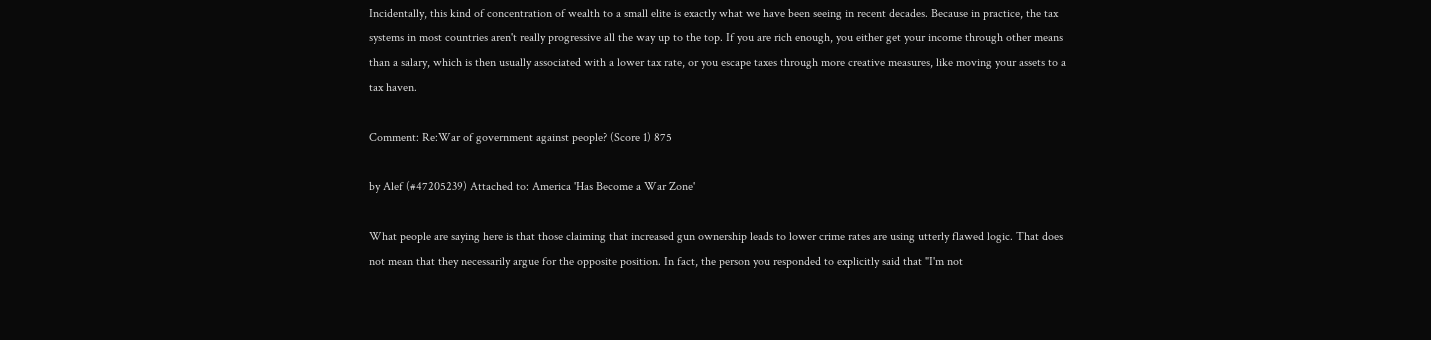Incidentally, this kind of concentration of wealth to a small elite is exactly what we have been seeing in recent decades. Because in practice, the tax systems in most countries aren't really progressive all the way up to the top. If you are rich enough, you either get your income through other means than a salary, which is then usually associated with a lower tax rate, or you escape taxes through more creative measures, like moving your assets to a tax haven.

Comment: Re:War of government against people? (Score 1) 875

by Alef (#47205239) Attached to: America 'Has Become a War Zone'

What people are saying here is that those claiming that increased gun ownership leads to lower crime rates are using utterly flawed logic. That does not mean that they necessarily argue for the opposite position. In fact, the person you responded to explicitly said that "I'm not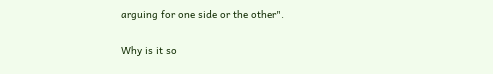arguing for one side or the other".

Why is it so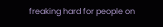freaking hard for people on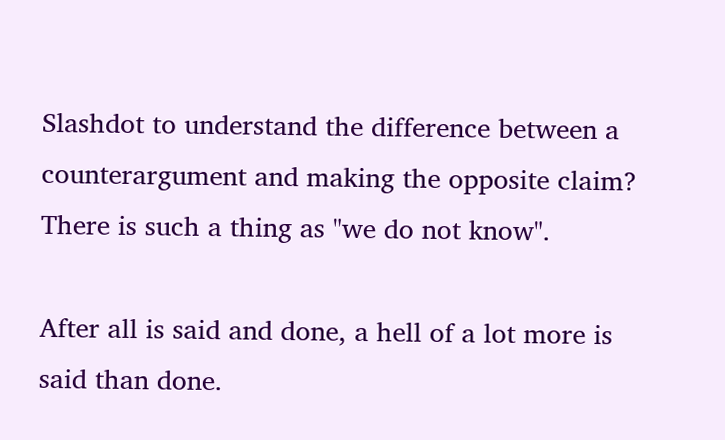Slashdot to understand the difference between a counterargument and making the opposite claim? There is such a thing as "we do not know".

After all is said and done, a hell of a lot more is said than done.